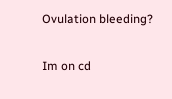Ovulation bleeding?

Im on cd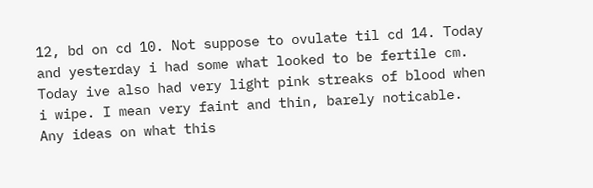12, bd on cd 10. Not suppose to ovulate til cd 14. Today and yesterday i had some what looked to be fertile cm. Today ive also had very light pink streaks of blood when i wipe. I mean very faint and thin, barely noticable. Any ideas on what this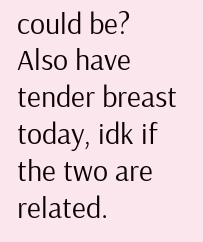could be? Also have tender breast today, idk if the two are related.